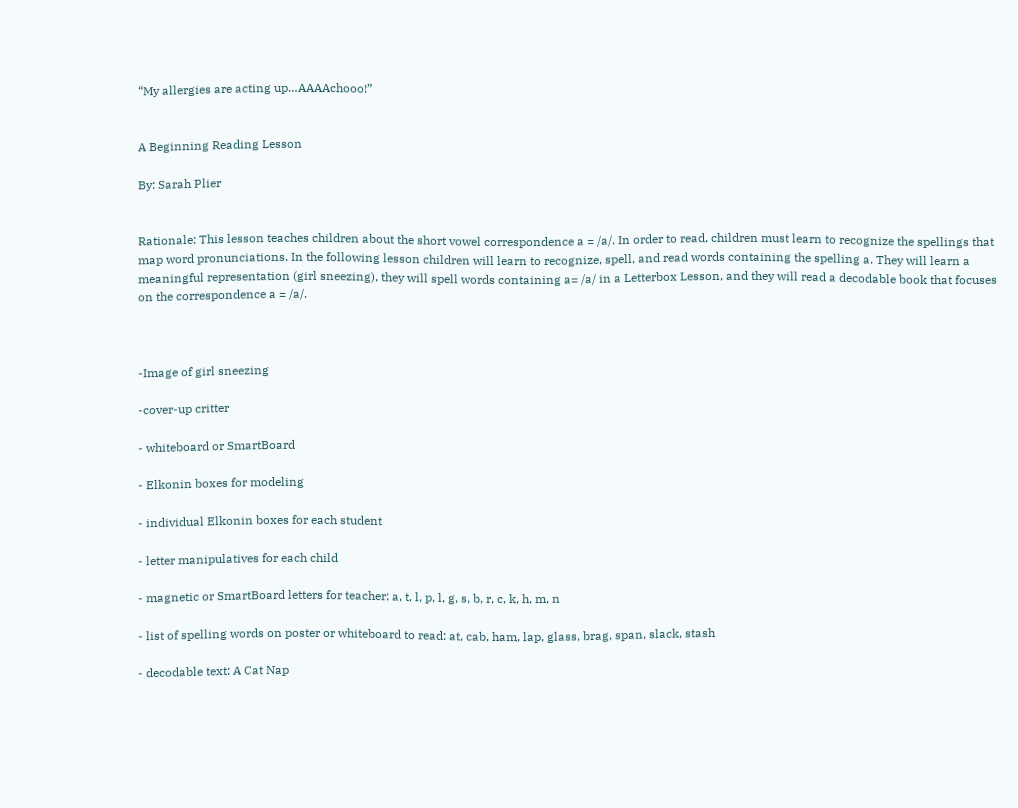“My allergies are acting up…AAAAchooo!”


A Beginning Reading Lesson

By: Sarah Plier


Rationale: This lesson teaches children about the short vowel correspondence a = /a/. In order to read, children must learn to recognize the spellings that map word pronunciations. In the following lesson children will learn to recognize, spell, and read words containing the spelling a. They will learn a meaningful representation (girl sneezing), they will spell words containing a= /a/ in a Letterbox Lesson, and they will read a decodable book that focuses on the correspondence a = /a/.



-Image of girl sneezing

-cover-up critter

- whiteboard or SmartBoard

- Elkonin boxes for modeling

- individual Elkonin boxes for each student

- letter manipulatives for each child

- magnetic or SmartBoard letters for teacher: a, t, l, p, l, g, s, b, r, c, k, h, m, n

- list of spelling words on poster or whiteboard to read: at, cab, ham, lap, glass, brag, span, slack, stash

- decodable text: A Cat Nap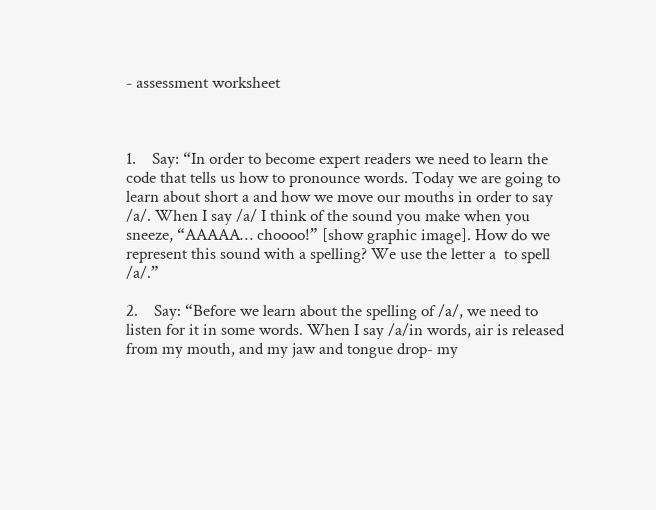- assessment worksheet



1.    Say: “In order to become expert readers we need to learn the code that tells us how to pronounce words. Today we are going to learn about short a and how we move our mouths in order to say /a/. When I say /a/ I think of the sound you make when you sneeze, “AAAAA… choooo!” [show graphic image]. How do we represent this sound with a spelling? We use the letter a  to spell /a/.”

2.    Say: “Before we learn about the spelling of /a/, we need to listen for it in some words. When I say /a/in words, air is released from my mouth, and my jaw and tongue drop- my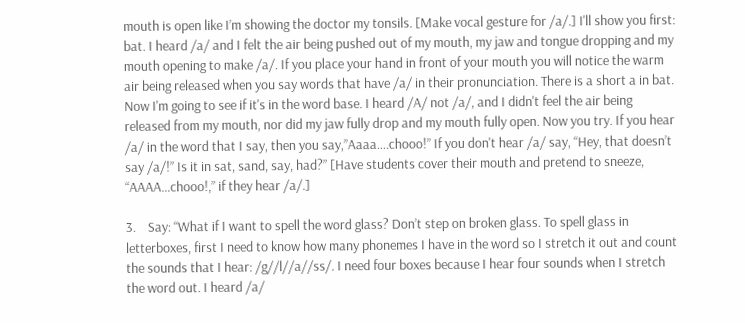mouth is open like I’m showing the doctor my tonsils. [Make vocal gesture for /a/.] I'll show you first: bat. I heard /a/ and I felt the air being pushed out of my mouth, my jaw and tongue dropping and my mouth opening to make /a/. If you place your hand in front of your mouth you will notice the warm air being released when you say words that have /a/ in their pronunciation. There is a short a in bat. Now I'm going to see if it's in the word base. I heard /A/ not /a/, and I didn't feel the air being released from my mouth, nor did my jaw fully drop and my mouth fully open. Now you try. If you hear /a/ in the word that I say, then you say,”Aaaa….chooo!” If you don't hear /a/ say, “Hey, that doesn’t say /a/!” Is it in sat, sand, say, had?” [Have students cover their mouth and pretend to sneeze, “AAAA…chooo!,” if they hear /a/.]

3.    Say: “What if I want to spell the word glass? Don’t step on broken glass. To spell glass in letterboxes, first I need to know how many phonemes I have in the word so I stretch it out and count the sounds that I hear: /g//l//a//ss/. I need four boxes because I hear four sounds when I stretch the word out. I heard /a/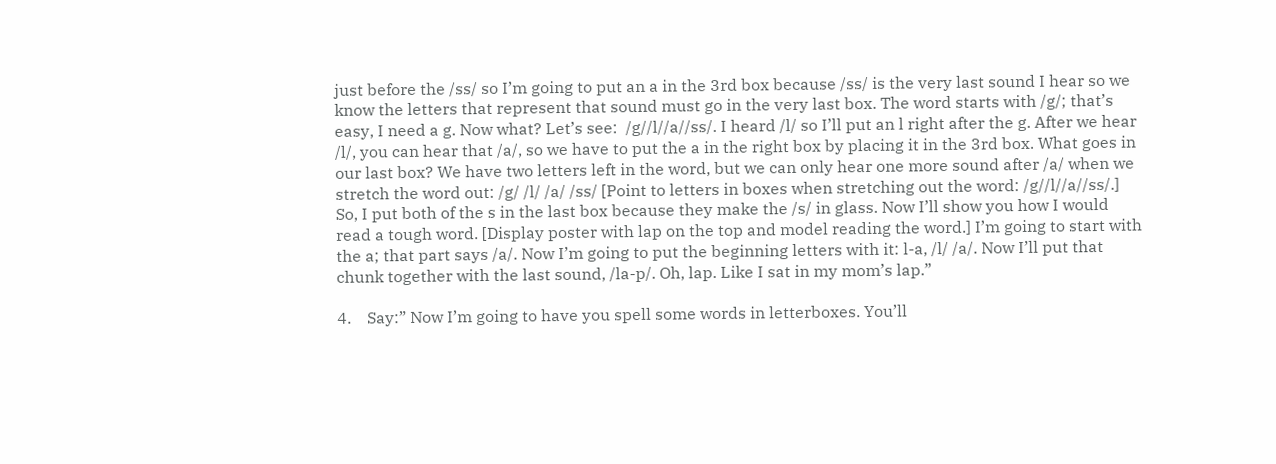just before the /ss/ so I’m going to put an a in the 3rd box because /ss/ is the very last sound I hear so we know the letters that represent that sound must go in the very last box. The word starts with /g/; that’s easy, I need a g. Now what? Let’s see:  /g//l//a//ss/. I heard /l/ so I’ll put an l right after the g. After we hear /l/, you can hear that /a/, so we have to put the a in the right box by placing it in the 3rd box. What goes in our last box? We have two letters left in the word, but we can only hear one more sound after /a/ when we stretch the word out: /g/ /l/ /a/ /ss/ [Point to letters in boxes when stretching out the word: /g//l//a//ss/.] So, I put both of the s in the last box because they make the /s/ in glass. Now I’ll show you how I would read a tough word. [Display poster with lap on the top and model reading the word.] I’m going to start with the a; that part says /a/. Now I’m going to put the beginning letters with it: l-a, /l/ /a/. Now I’ll put that chunk together with the last sound, /la-p/. Oh, lap. Like I sat in my mom’s lap.”

4.    Say:” Now I’m going to have you spell some words in letterboxes. You’ll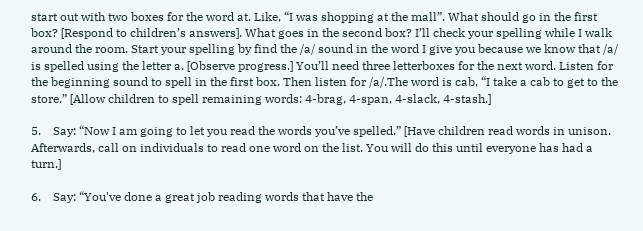start out with two boxes for the word at. Like, “I was shopping at the mall”. What should go in the first box? [Respond to children’s answers]. What goes in the second box? I’ll check your spelling while I walk around the room. Start your spelling by find the /a/ sound in the word I give you because we know that /a/ is spelled using the letter a. [Observe progress.] You’ll need three letterboxes for the next word. Listen for the beginning sound to spell in the first box. Then listen for /a/.The word is cab, “I take a cab to get to the store.” [Allow children to spell remaining words: 4-brag, 4-span, 4-slack, 4-stash.]

5.    Say: “Now I am going to let you read the words you’ve spelled.” [Have children read words in unison. Afterwards, call on individuals to read one word on the list. You will do this until everyone has had a turn.]

6.    Say: “You've done a great job reading words that have the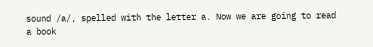sound /a/, spelled with the letter a. Now we are going to read a book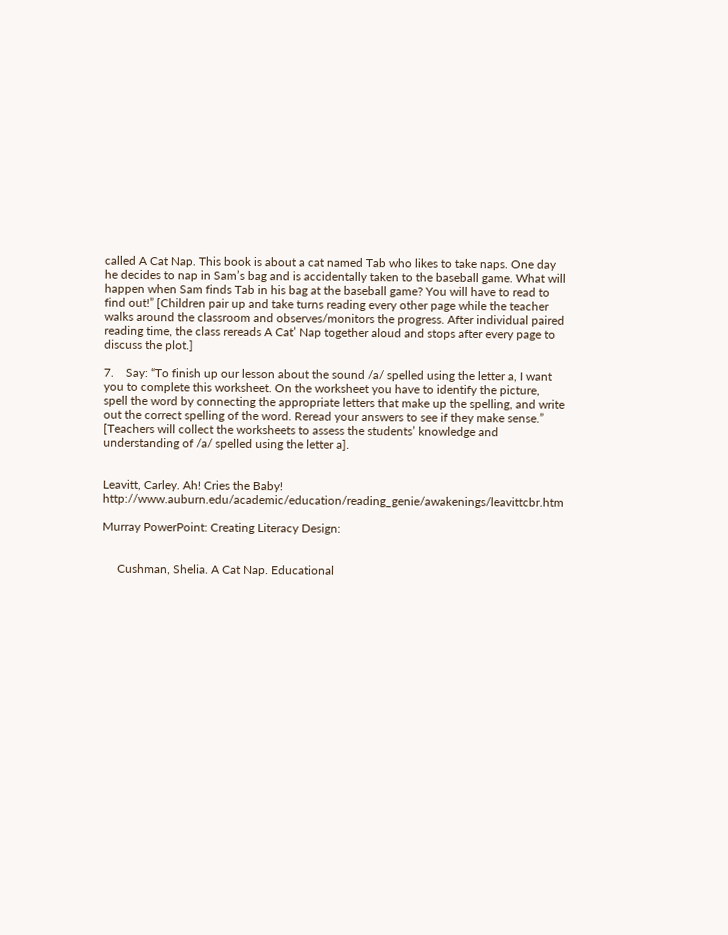called A Cat Nap. This book is about a cat named Tab who likes to take naps. One day he decides to nap in Sam’s bag and is accidentally taken to the baseball game. What will happen when Sam finds Tab in his bag at the baseball game? You will have to read to find out!” [Children pair up and take turns reading every other page while the teacher walks around the classroom and observes/monitors the progress. After individual paired reading time, the class rereads A Cat’ Nap together aloud and stops after every page to discuss the plot.]

7.    Say: “To finish up our lesson about the sound /a/ spelled using the letter a, I want you to complete this worksheet. On the worksheet you have to identify the picture, spell the word by connecting the appropriate letters that make up the spelling, and write out the correct spelling of the word. Reread your answers to see if they make sense.” [Teachers will collect the worksheets to assess the students’ knowledge and understanding of /a/ spelled using the letter a].


Leavitt, Carley. Ah! Cries the Baby! http://www.auburn.edu/academic/education/reading_genie/awakenings/leavittcbr.htm

Murray PowerPoint: Creating Literacy Design:


     Cushman, Shelia. A Cat Nap. Educational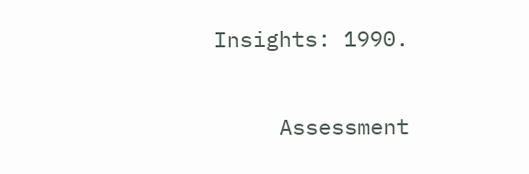Insights: 1990.

     Assessment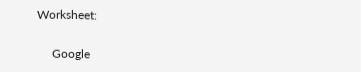Worksheet:


     Google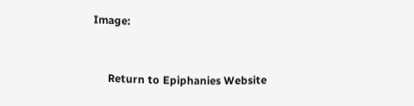Image:


     Return to Epiphanies Website